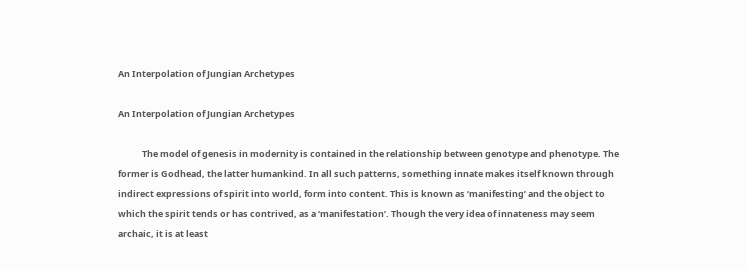An Interpolation of Jungian Archetypes

An Interpolation of Jungian Archetypes

            The model of genesis in modernity is contained in the relationship between genotype and phenotype. The former is Godhead, the latter humankind. In all such patterns, something innate makes itself known through indirect expressions of spirit into world, form into content. This is known as ‘manifesting’ and the object to which the spirit tends or has contrived, as a ‘manifestation’. Though the very idea of innateness may seem archaic, it is at least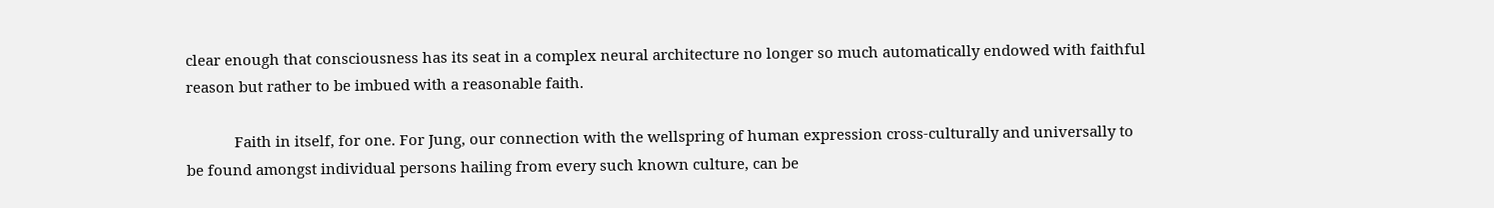clear enough that consciousness has its seat in a complex neural architecture no longer so much automatically endowed with faithful reason but rather to be imbued with a reasonable faith.

            Faith in itself, for one. For Jung, our connection with the wellspring of human expression cross-culturally and universally to be found amongst individual persons hailing from every such known culture, can be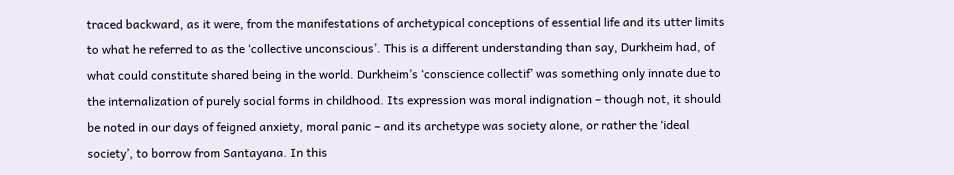traced backward, as it were, from the manifestations of archetypical conceptions of essential life and its utter limits to what he referred to as the ‘collective unconscious’. This is a different understanding than say, Durkheim had, of what could constitute shared being in the world. Durkheim’s ‘conscience collectif’ was something only innate due to the internalization of purely social forms in childhood. Its expression was moral indignation – though not, it should be noted in our days of feigned anxiety, moral panic – and its archetype was society alone, or rather the ‘ideal society’, to borrow from Santayana. In this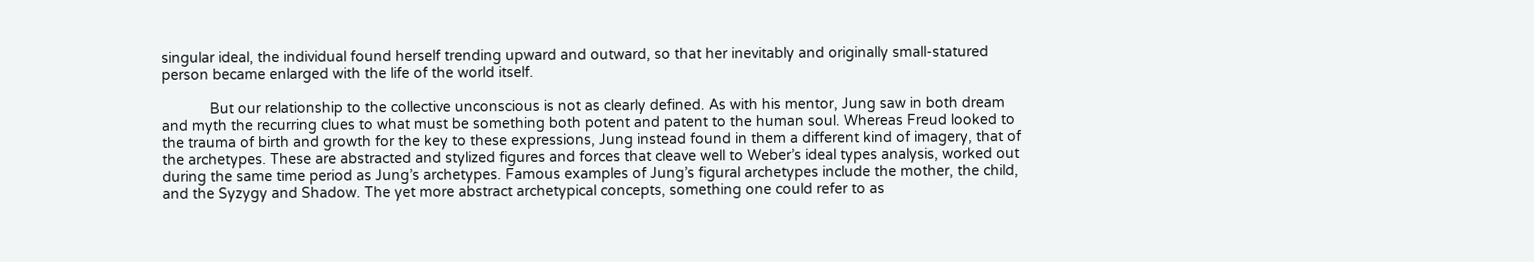singular ideal, the individual found herself trending upward and outward, so that her inevitably and originally small-statured person became enlarged with the life of the world itself.

            But our relationship to the collective unconscious is not as clearly defined. As with his mentor, Jung saw in both dream and myth the recurring clues to what must be something both potent and patent to the human soul. Whereas Freud looked to the trauma of birth and growth for the key to these expressions, Jung instead found in them a different kind of imagery, that of the archetypes. These are abstracted and stylized figures and forces that cleave well to Weber’s ideal types analysis, worked out during the same time period as Jung’s archetypes. Famous examples of Jung’s figural archetypes include the mother, the child, and the Syzygy and Shadow. The yet more abstract archetypical concepts, something one could refer to as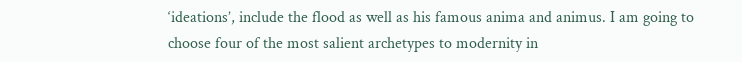‘ideations’, include the flood as well as his famous anima and animus. I am going to choose four of the most salient archetypes to modernity in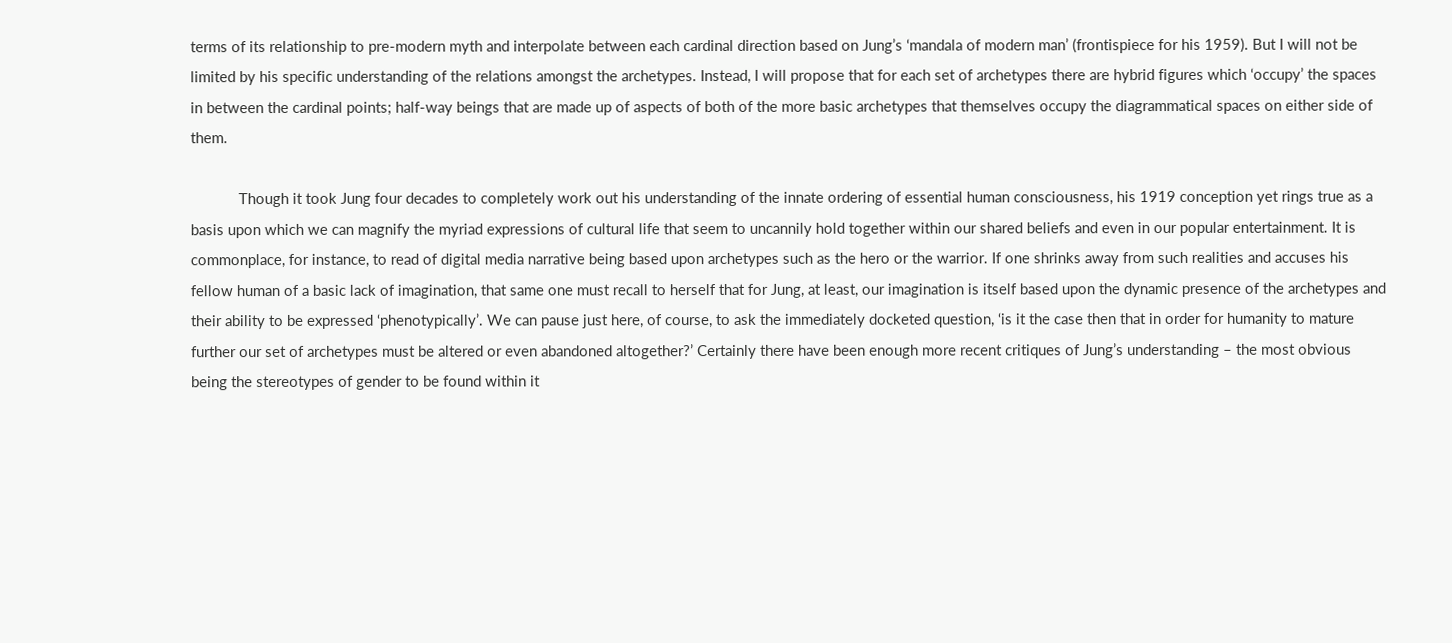terms of its relationship to pre-modern myth and interpolate between each cardinal direction based on Jung’s ‘mandala of modern man’ (frontispiece for his 1959). But I will not be limited by his specific understanding of the relations amongst the archetypes. Instead, I will propose that for each set of archetypes there are hybrid figures which ‘occupy’ the spaces in between the cardinal points; half-way beings that are made up of aspects of both of the more basic archetypes that themselves occupy the diagrammatical spaces on either side of them.

            Though it took Jung four decades to completely work out his understanding of the innate ordering of essential human consciousness, his 1919 conception yet rings true as a basis upon which we can magnify the myriad expressions of cultural life that seem to uncannily hold together within our shared beliefs and even in our popular entertainment. It is commonplace, for instance, to read of digital media narrative being based upon archetypes such as the hero or the warrior. If one shrinks away from such realities and accuses his fellow human of a basic lack of imagination, that same one must recall to herself that for Jung, at least, our imagination is itself based upon the dynamic presence of the archetypes and their ability to be expressed ‘phenotypically’. We can pause just here, of course, to ask the immediately docketed question, ‘is it the case then that in order for humanity to mature further our set of archetypes must be altered or even abandoned altogether?’ Certainly there have been enough more recent critiques of Jung’s understanding – the most obvious being the stereotypes of gender to be found within it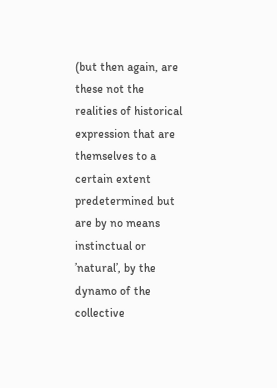(but then again, are these not the realities of historical expression that are themselves to a certain extent predetermined but are by no means instinctual or ’natural’, by the dynamo of the collective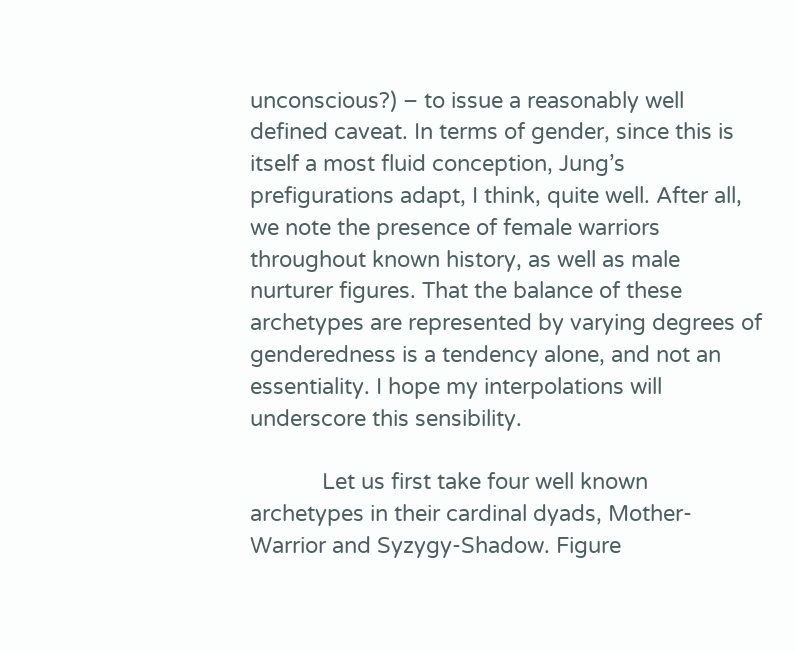unconscious?) – to issue a reasonably well defined caveat. In terms of gender, since this is itself a most fluid conception, Jung’s prefigurations adapt, I think, quite well. After all, we note the presence of female warriors throughout known history, as well as male nurturer figures. That the balance of these archetypes are represented by varying degrees of genderedness is a tendency alone, and not an essentiality. I hope my interpolations will underscore this sensibility.

            Let us first take four well known archetypes in their cardinal dyads, Mother-Warrior and Syzygy-Shadow. Figure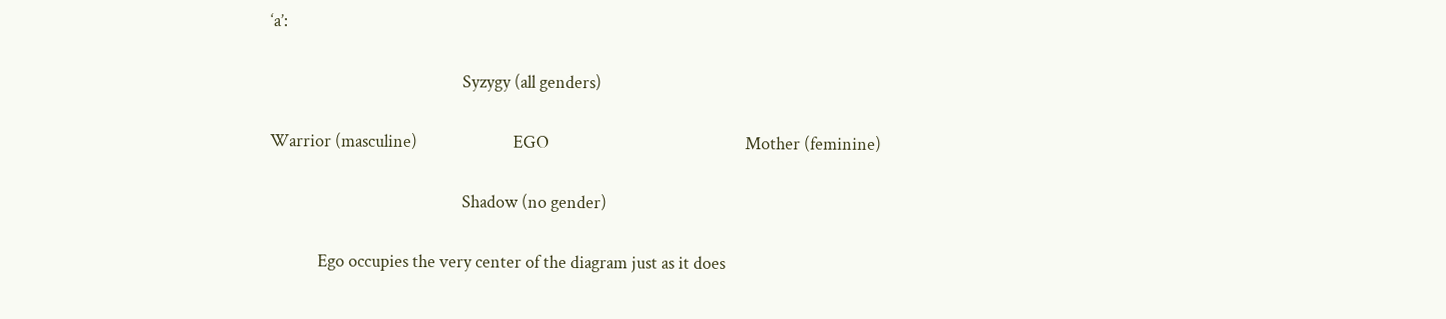‘a’:

                                                Syzygy (all genders)

Warrior (masculine)                        EGO                                                 Mother (feminine)

                                                Shadow (no gender)

            Ego occupies the very center of the diagram just as it does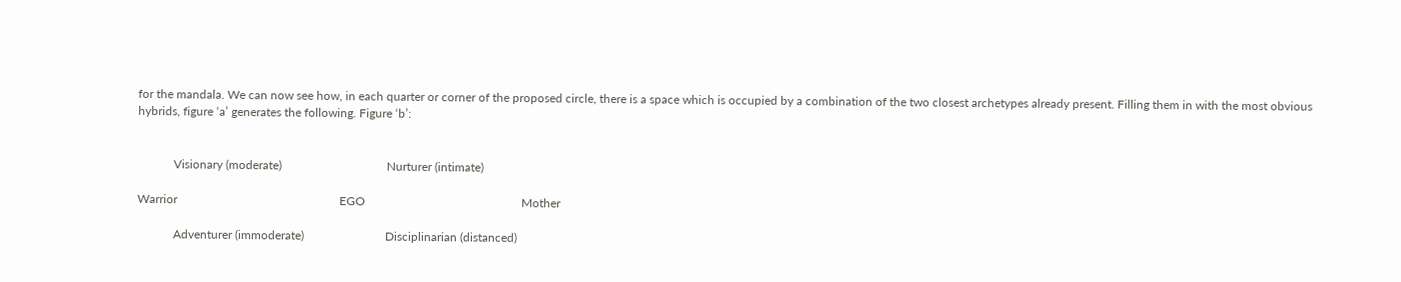for the mandala. We can now see how, in each quarter or corner of the proposed circle, there is a space which is occupied by a combination of the two closest archetypes already present. Filling them in with the most obvious hybrids, figure ‘a’ generates the following. Figure ‘b’:


            Visionary (moderate)                                   Nurturer (intimate)

Warrior                                                      EGO                                                    Mother

            Adventurer (immoderate)                           Disciplinarian (distanced)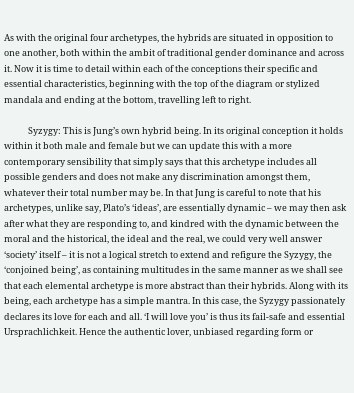As with the original four archetypes, the hybrids are situated in opposition to one another, both within the ambit of traditional gender dominance and across it. Now it is time to detail within each of the conceptions their specific and essential characteristics, beginning with the top of the diagram or stylized mandala and ending at the bottom, travelling left to right.

            Syzygy: This is Jung’s own hybrid being. In its original conception it holds within it both male and female but we can update this with a more contemporary sensibility that simply says that this archetype includes all possible genders and does not make any discrimination amongst them, whatever their total number may be. In that Jung is careful to note that his archetypes, unlike say, Plato’s ‘ideas’, are essentially dynamic – we may then ask after what they are responding to, and kindred with the dynamic between the moral and the historical, the ideal and the real, we could very well answer ‘society’ itself – it is not a logical stretch to extend and refigure the Syzygy, the ‘conjoined being’, as containing multitudes in the same manner as we shall see that each elemental archetype is more abstract than their hybrids. Along with its being, each archetype has a simple mantra. In this case, the Syzygy passionately declares its love for each and all. ‘I will love you’ is thus its fail-safe and essential Ursprachlichkeit. Hence the authentic lover, unbiased regarding form or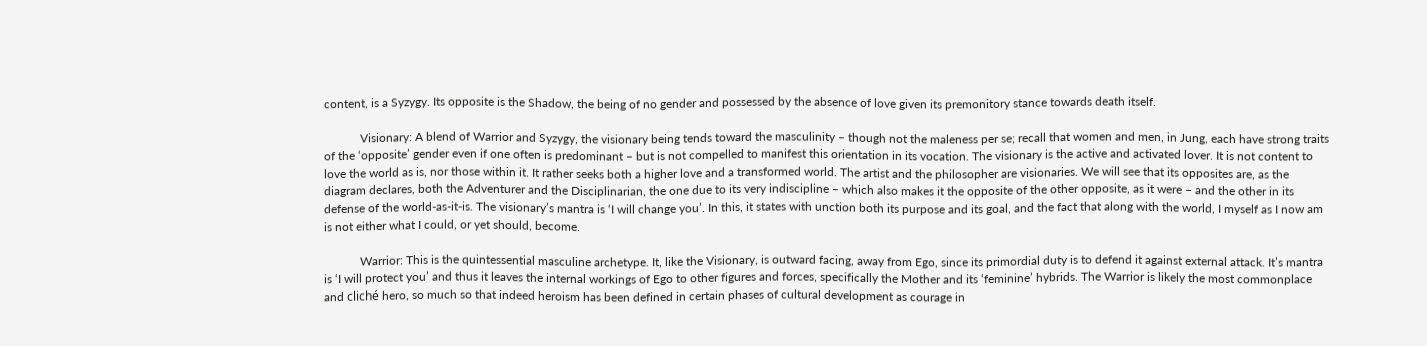content, is a Syzygy. Its opposite is the Shadow, the being of no gender and possessed by the absence of love given its premonitory stance towards death itself.

            Visionary: A blend of Warrior and Syzygy, the visionary being tends toward the masculinity – though not the maleness per se; recall that women and men, in Jung, each have strong traits of the ‘opposite’ gender even if one often is predominant – but is not compelled to manifest this orientation in its vocation. The visionary is the active and activated lover. It is not content to love the world as is, nor those within it. It rather seeks both a higher love and a transformed world. The artist and the philosopher are visionaries. We will see that its opposites are, as the diagram declares, both the Adventurer and the Disciplinarian, the one due to its very indiscipline – which also makes it the opposite of the other opposite, as it were – and the other in its defense of the world-as-it-is. The visionary’s mantra is ‘I will change you’. In this, it states with unction both its purpose and its goal, and the fact that along with the world, I myself as I now am is not either what I could, or yet should, become.

            Warrior: This is the quintessential masculine archetype. It, like the Visionary, is outward facing, away from Ego, since its primordial duty is to defend it against external attack. It’s mantra is ‘I will protect you’ and thus it leaves the internal workings of Ego to other figures and forces, specifically the Mother and its ‘feminine’ hybrids. The Warrior is likely the most commonplace and cliché hero, so much so that indeed heroism has been defined in certain phases of cultural development as courage in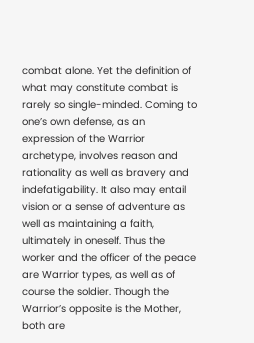combat alone. Yet the definition of what may constitute combat is rarely so single-minded. Coming to one’s own defense, as an expression of the Warrior archetype, involves reason and rationality as well as bravery and indefatigability. It also may entail vision or a sense of adventure as well as maintaining a faith, ultimately in oneself. Thus the worker and the officer of the peace are Warrior types, as well as of course the soldier. Though the Warrior’s opposite is the Mother, both are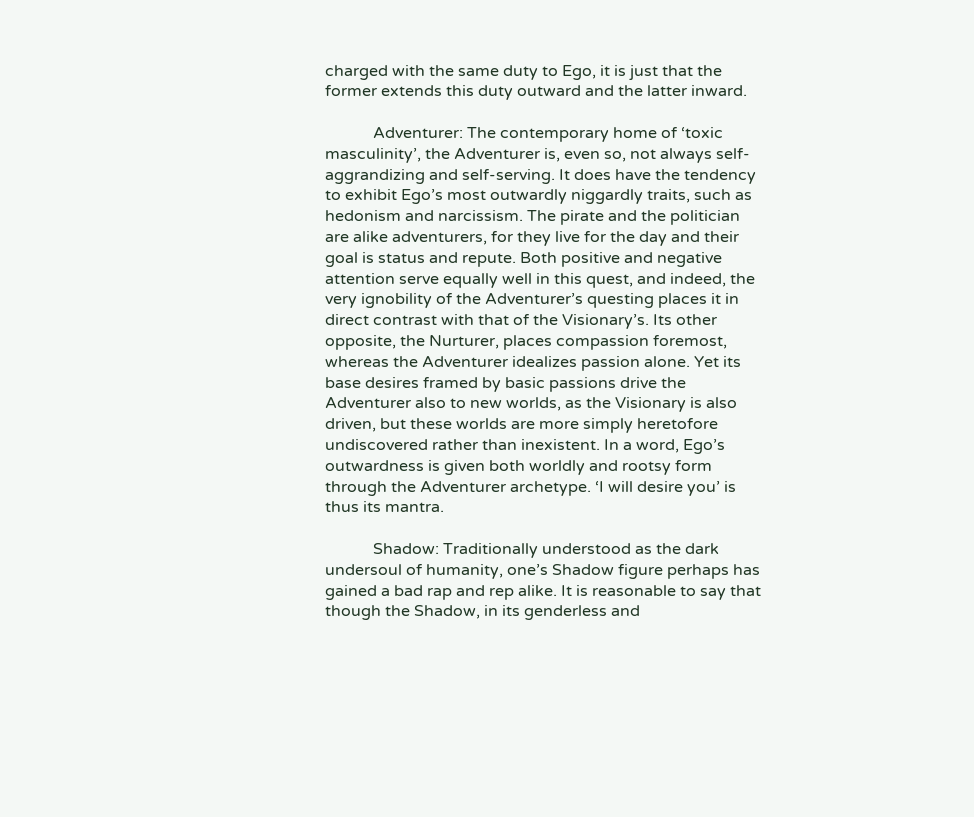charged with the same duty to Ego, it is just that the former extends this duty outward and the latter inward.

            Adventurer: The contemporary home of ‘toxic masculinity’, the Adventurer is, even so, not always self-aggrandizing and self-serving. It does have the tendency to exhibit Ego’s most outwardly niggardly traits, such as hedonism and narcissism. The pirate and the politician are alike adventurers, for they live for the day and their goal is status and repute. Both positive and negative attention serve equally well in this quest, and indeed, the very ignobility of the Adventurer’s questing places it in direct contrast with that of the Visionary’s. Its other opposite, the Nurturer, places compassion foremost, whereas the Adventurer idealizes passion alone. Yet its base desires framed by basic passions drive the Adventurer also to new worlds, as the Visionary is also driven, but these worlds are more simply heretofore undiscovered rather than inexistent. In a word, Ego’s outwardness is given both worldly and rootsy form through the Adventurer archetype. ‘I will desire you’ is thus its mantra.

            Shadow: Traditionally understood as the dark undersoul of humanity, one’s Shadow figure perhaps has gained a bad rap and rep alike. It is reasonable to say that though the Shadow, in its genderless and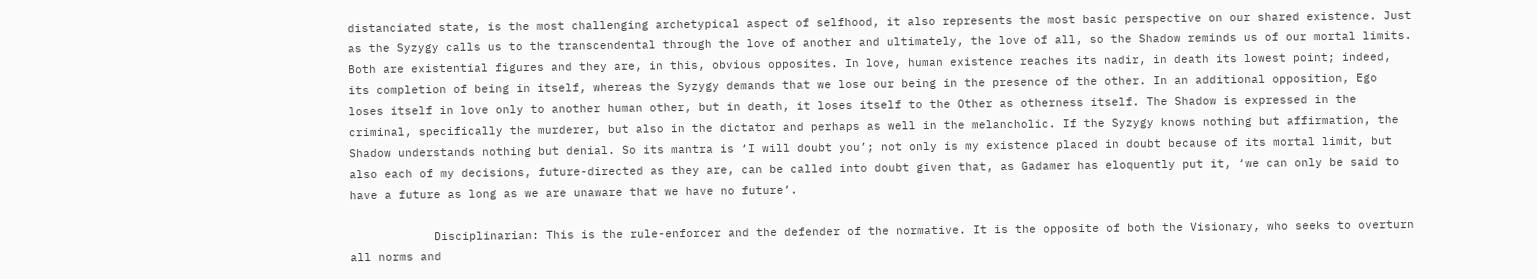distanciated state, is the most challenging archetypical aspect of selfhood, it also represents the most basic perspective on our shared existence. Just as the Syzygy calls us to the transcendental through the love of another and ultimately, the love of all, so the Shadow reminds us of our mortal limits. Both are existential figures and they are, in this, obvious opposites. In love, human existence reaches its nadir, in death its lowest point; indeed, its completion of being in itself, whereas the Syzygy demands that we lose our being in the presence of the other. In an additional opposition, Ego loses itself in love only to another human other, but in death, it loses itself to the Other as otherness itself. The Shadow is expressed in the criminal, specifically the murderer, but also in the dictator and perhaps as well in the melancholic. If the Syzygy knows nothing but affirmation, the Shadow understands nothing but denial. So its mantra is ‘I will doubt you’; not only is my existence placed in doubt because of its mortal limit, but also each of my decisions, future-directed as they are, can be called into doubt given that, as Gadamer has eloquently put it, ‘we can only be said to have a future as long as we are unaware that we have no future’.

            Disciplinarian: This is the rule-enforcer and the defender of the normative. It is the opposite of both the Visionary, who seeks to overturn all norms and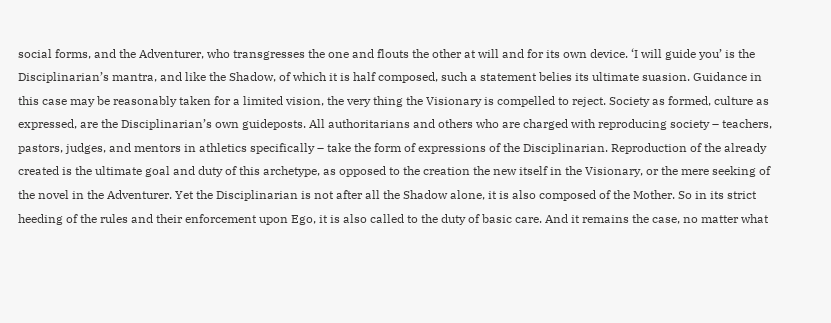social forms, and the Adventurer, who transgresses the one and flouts the other at will and for its own device. ‘I will guide you’ is the Disciplinarian’s mantra, and like the Shadow, of which it is half composed, such a statement belies its ultimate suasion. Guidance in this case may be reasonably taken for a limited vision, the very thing the Visionary is compelled to reject. Society as formed, culture as expressed, are the Disciplinarian’s own guideposts. All authoritarians and others who are charged with reproducing society – teachers, pastors, judges, and mentors in athletics specifically – take the form of expressions of the Disciplinarian. Reproduction of the already created is the ultimate goal and duty of this archetype, as opposed to the creation the new itself in the Visionary, or the mere seeking of the novel in the Adventurer. Yet the Disciplinarian is not after all the Shadow alone, it is also composed of the Mother. So in its strict heeding of the rules and their enforcement upon Ego, it is also called to the duty of basic care. And it remains the case, no matter what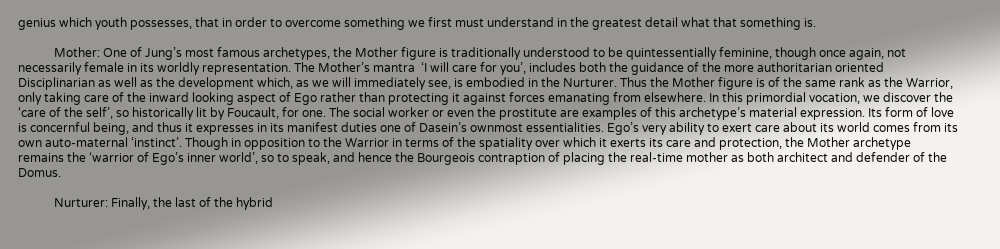genius which youth possesses, that in order to overcome something we first must understand in the greatest detail what that something is.

            Mother: One of Jung’s most famous archetypes, the Mother figure is traditionally understood to be quintessentially feminine, though once again, not necessarily female in its worldly representation. The Mother’s mantra  ‘I will care for you’, includes both the guidance of the more authoritarian oriented Disciplinarian as well as the development which, as we will immediately see, is embodied in the Nurturer. Thus the Mother figure is of the same rank as the Warrior, only taking care of the inward looking aspect of Ego rather than protecting it against forces emanating from elsewhere. In this primordial vocation, we discover the ‘care of the self’, so historically lit by Foucault, for one. The social worker or even the prostitute are examples of this archetype’s material expression. Its form of love is concernful being, and thus it expresses in its manifest duties one of Dasein’s ownmost essentialities. Ego’s very ability to exert care about its world comes from its own auto-maternal ‘instinct’. Though in opposition to the Warrior in terms of the spatiality over which it exerts its care and protection, the Mother archetype remains the ‘warrior of Ego’s inner world’, so to speak, and hence the Bourgeois contraption of placing the real-time mother as both architect and defender of the Domus.

            Nurturer: Finally, the last of the hybrid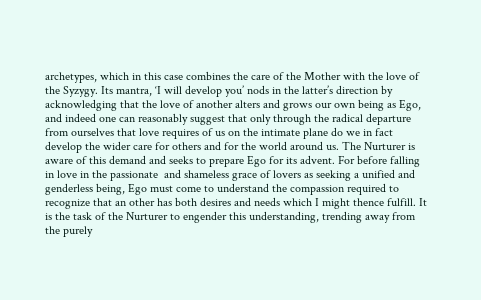archetypes, which in this case combines the care of the Mother with the love of the Syzygy. Its mantra, ‘I will develop you’ nods in the latter’s direction by acknowledging that the love of another alters and grows our own being as Ego, and indeed one can reasonably suggest that only through the radical departure from ourselves that love requires of us on the intimate plane do we in fact develop the wider care for others and for the world around us. The Nurturer is aware of this demand and seeks to prepare Ego for its advent. For before falling in love in the passionate  and shameless grace of lovers as seeking a unified and genderless being, Ego must come to understand the compassion required to recognize that an other has both desires and needs which I might thence fulfill. It is the task of the Nurturer to engender this understanding, trending away from the purely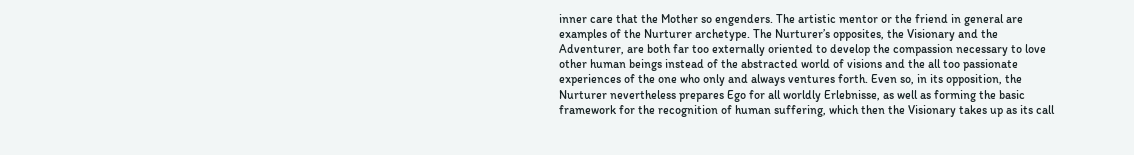inner care that the Mother so engenders. The artistic mentor or the friend in general are examples of the Nurturer archetype. The Nurturer’s opposites, the Visionary and the Adventurer, are both far too externally oriented to develop the compassion necessary to love other human beings instead of the abstracted world of visions and the all too passionate experiences of the one who only and always ventures forth. Even so, in its opposition, the Nurturer nevertheless prepares Ego for all worldly Erlebnisse, as well as forming the basic framework for the recognition of human suffering, which then the Visionary takes up as its call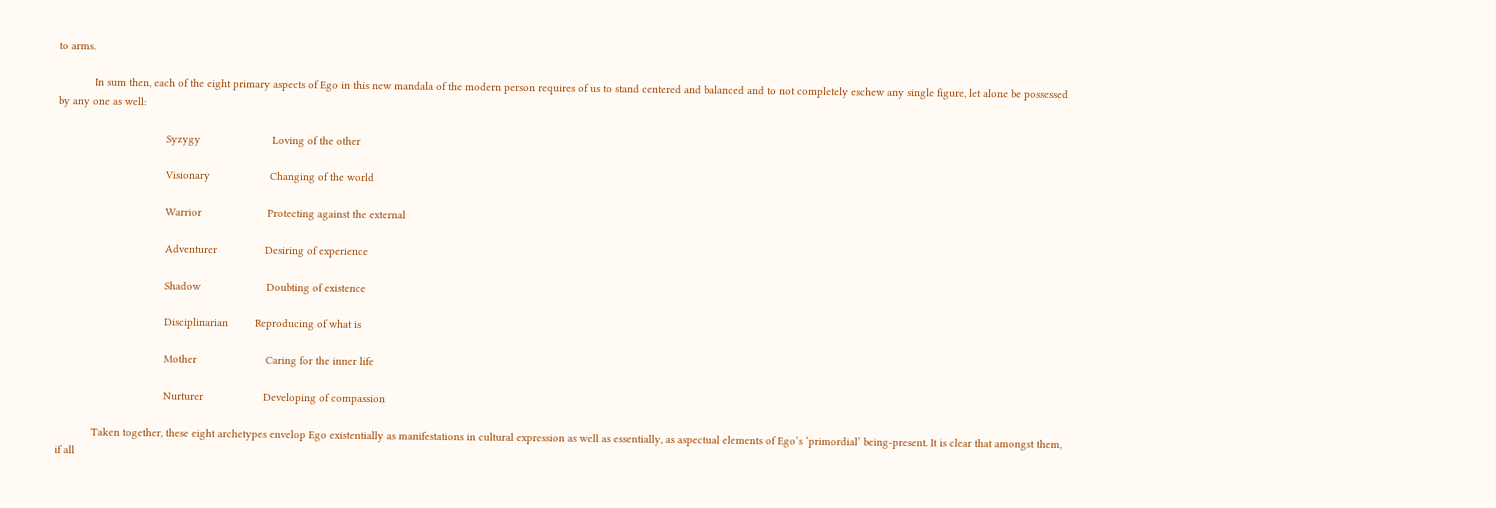to arms.

            In sum then, each of the eight primary aspects of Ego in this new mandala of the modern person requires of us to stand centered and balanced and to not completely eschew any single figure, let alone be possessed by any one as well:

                                    Syzygy                        Loving of the other

                                    Visionary                    Changing of the world

                                    Warrior                      Protecting against the external

                                    Adventurer                Desiring of experience

                                    Shadow                      Doubting of existence

                                    Disciplinarian         Reproducing of what is

                                    Mother                       Caring for the inner life

                                    Nurturer                    Developing of compassion

            Taken together, these eight archetypes envelop Ego existentially as manifestations in cultural expression as well as essentially, as aspectual elements of Ego’s ‘primordial’ being-present. It is clear that amongst them, if all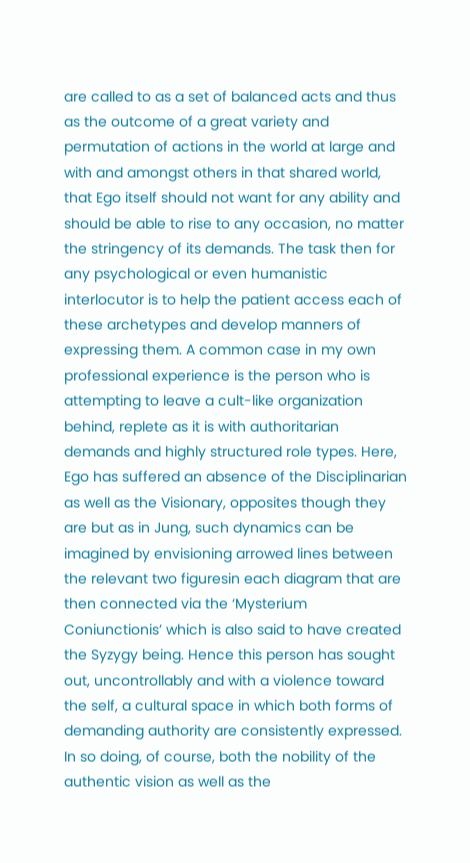are called to as a set of balanced acts and thus as the outcome of a great variety and permutation of actions in the world at large and with and amongst others in that shared world, that Ego itself should not want for any ability and should be able to rise to any occasion, no matter the stringency of its demands. The task then for any psychological or even humanistic interlocutor is to help the patient access each of these archetypes and develop manners of expressing them. A common case in my own professional experience is the person who is attempting to leave a cult-like organization behind, replete as it is with authoritarian demands and highly structured role types. Here, Ego has suffered an absence of the Disciplinarian as well as the Visionary, opposites though they are but as in Jung, such dynamics can be imagined by envisioning arrowed lines between the relevant two figuresin each diagram that are then connected via the ‘Mysterium Coniunctionis’ which is also said to have created the Syzygy being. Hence this person has sought out, uncontrollably and with a violence toward the self, a cultural space in which both forms of demanding authority are consistently expressed. In so doing, of course, both the nobility of the authentic vision as well as the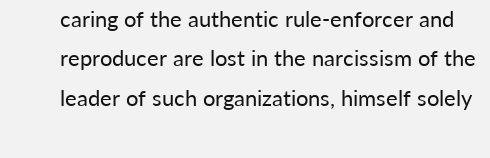caring of the authentic rule-enforcer and reproducer are lost in the narcissism of the leader of such organizations, himself solely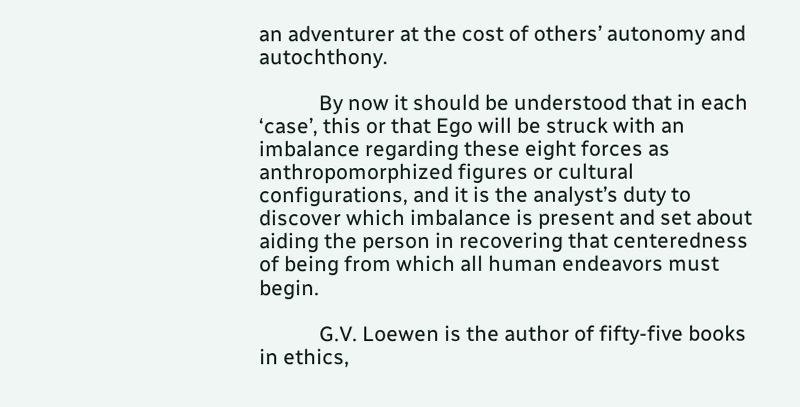an adventurer at the cost of others’ autonomy and autochthony.

            By now it should be understood that in each ‘case’, this or that Ego will be struck with an imbalance regarding these eight forces as anthropomorphized figures or cultural configurations, and it is the analyst’s duty to discover which imbalance is present and set about aiding the person in recovering that centeredness of being from which all human endeavors must begin.

            G.V. Loewen is the author of fifty-five books in ethics,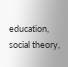education, social theory,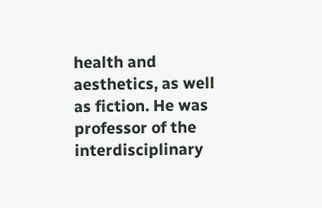health and aesthetics, as well as fiction. He was professor of the interdisciplinary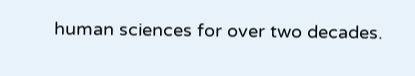human sciences for over two decades.